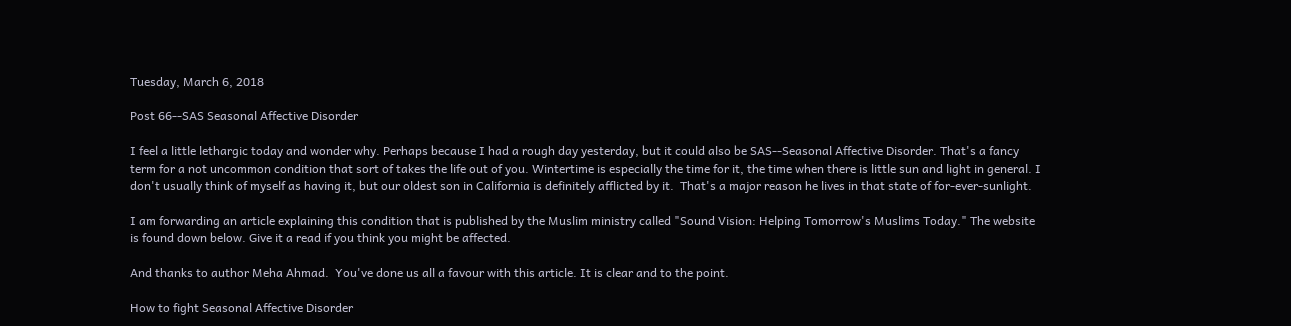Tuesday, March 6, 2018

Post 66--SAS Seasonal Affective Disorder

I feel a little lethargic today and wonder why. Perhaps because I had a rough day yesterday, but it could also be SAS--Seasonal Affective Disorder. That's a fancy term for a not uncommon condition that sort of takes the life out of you. Wintertime is especially the time for it, the time when there is little sun and light in general. I don't usually think of myself as having it, but our oldest son in California is definitely afflicted by it.  That's a major reason he lives in that state of for-ever-sunlight.

I am forwarding an article explaining this condition that is published by the Muslim ministry called "Sound Vision: Helping Tomorrow's Muslims Today." The website is found down below. Give it a read if you think you might be affected.

And thanks to author Meha Ahmad.  You've done us all a favour with this article. It is clear and to the point.

How to fight Seasonal Affective Disorder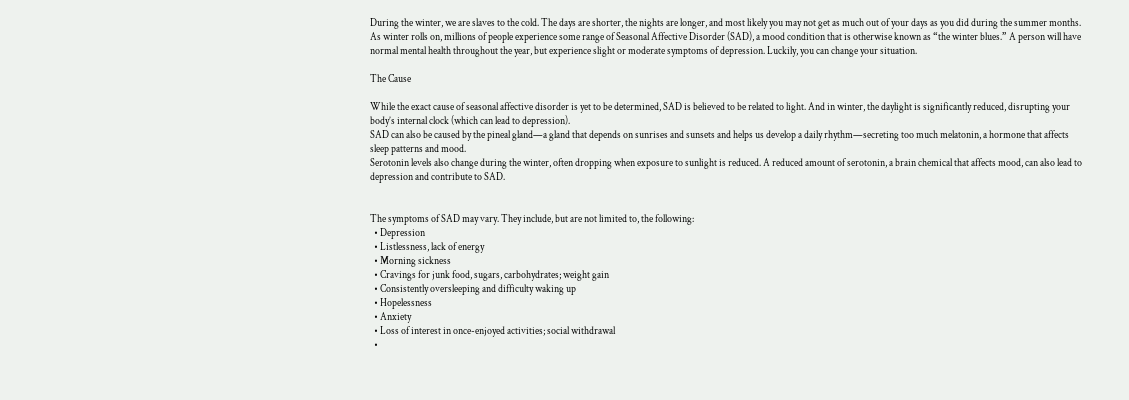During the winter, we are slaves to the cold. The days are shorter, the nights are longer, and most likely you may not get as much out of your days as you did during the summer months.
As winter rolls on, millions of people experience some range of Seasonal Affective Disorder (SAD), a mood condition that is otherwise known as “the winter blues.” A person will have normal mental health throughout the year, but experience slight or moderate symptoms of depression. Luckily, you can change your situation.

The Cause

While the exact cause of seasonal affective disorder is yet to be determined, SAD is believed to be related to light. And in winter, the daylight is significantly reduced, disrupting your body’s internal clock (which can lead to depression).
SAD can also be caused by the pineal gland—a gland that depends on sunrises and sunsets and helps us develop a daily rhythm—secreting too much melatonin, a hormone that affects sleep patterns and mood.
Serotonin levels also change during the winter, often dropping when exposure to sunlight is reduced. A reduced amount of serotonin, a brain chemical that affects mood, can also lead to depression and contribute to SAD.


The symptoms of SAD may vary. They include, but are not limited to, the following:
  • Depression
  • Listlessness, lack of energy
  • Morning sickness
  • Cravings for junk food, sugars, carbohydrates; weight gain
  • Consistently oversleeping and difficulty waking up
  • Hopelessness
  • Anxiety
  • Loss of interest in once-enjoyed activities; social withdrawal
  •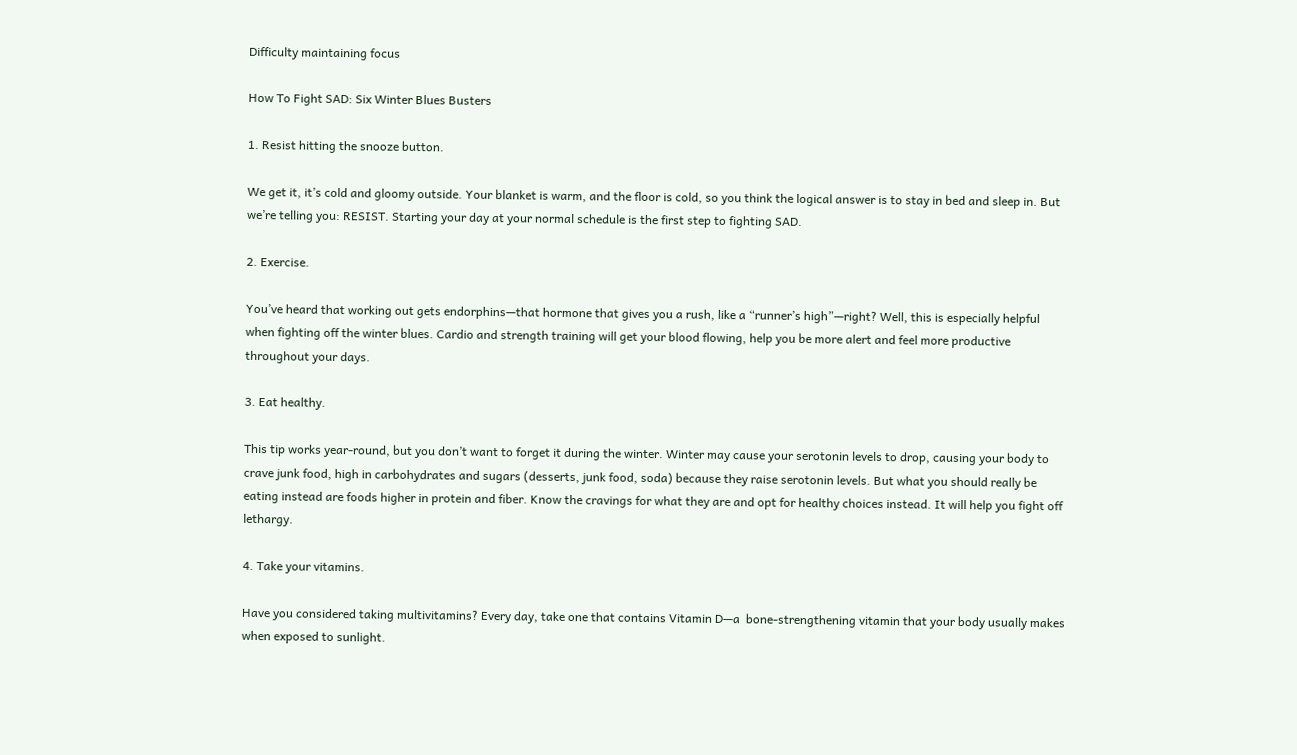Difficulty maintaining focus

How To Fight SAD: Six Winter Blues Busters

1. Resist hitting the snooze button.

We get it, it’s cold and gloomy outside. Your blanket is warm, and the floor is cold, so you think the logical answer is to stay in bed and sleep in. But we’re telling you: RESIST. Starting your day at your normal schedule is the first step to fighting SAD.

2. Exercise.

You’ve heard that working out gets endorphins—that hormone that gives you a rush, like a “runner’s high”—right? Well, this is especially helpful when fighting off the winter blues. Cardio and strength training will get your blood flowing, help you be more alert and feel more productive throughout your days.

3. Eat healthy.

This tip works year-round, but you don’t want to forget it during the winter. Winter may cause your serotonin levels to drop, causing your body to crave junk food, high in carbohydrates and sugars (desserts, junk food, soda) because they raise serotonin levels. But what you should really be eating instead are foods higher in protein and fiber. Know the cravings for what they are and opt for healthy choices instead. It will help you fight off lethargy.

4. Take your vitamins.

Have you considered taking multivitamins? Every day, take one that contains Vitamin D—a  bone-strengthening vitamin that your body usually makes when exposed to sunlight.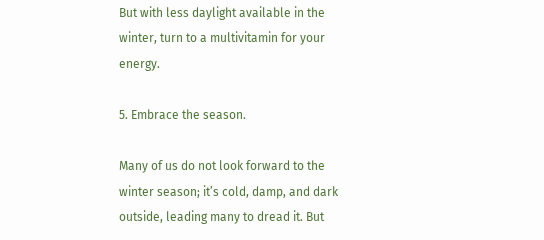But with less daylight available in the winter, turn to a multivitamin for your energy.

5. Embrace the season.

Many of us do not look forward to the winter season; it’s cold, damp, and dark outside, leading many to dread it. But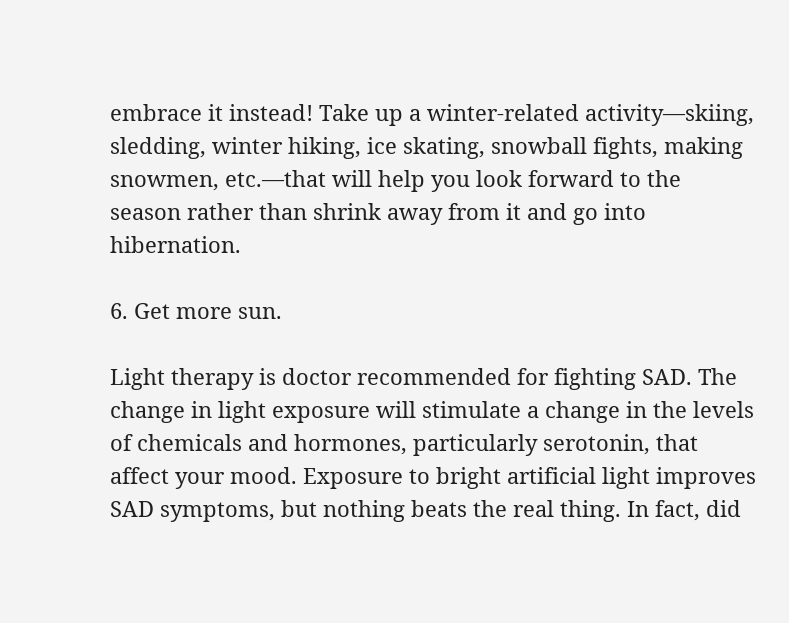embrace it instead! Take up a winter-related activity—skiing, sledding, winter hiking, ice skating, snowball fights, making snowmen, etc.—that will help you look forward to the season rather than shrink away from it and go into hibernation.

6. Get more sun.

Light therapy is doctor recommended for fighting SAD. The change in light exposure will stimulate a change in the levels of chemicals and hormones, particularly serotonin, that affect your mood. Exposure to bright artificial light improves SAD symptoms, but nothing beats the real thing. In fact, did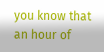you know that an hour of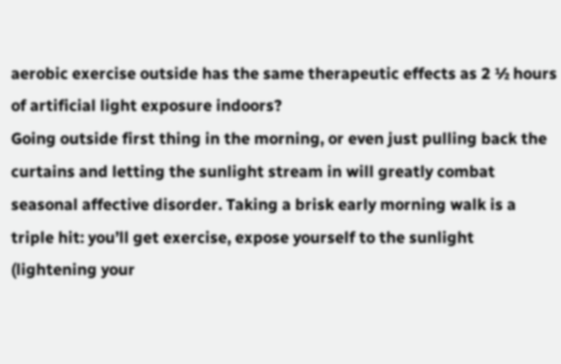aerobic exercise outside has the same therapeutic effects as 2 ½ hours of artificial light exposure indoors?
Going outside first thing in the morning, or even just pulling back the curtains and letting the sunlight stream in will greatly combat seasonal affective disorder. Taking a brisk early morning walk is a triple hit: you’ll get exercise, expose yourself to the sunlight (lightening your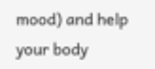mood) and help your body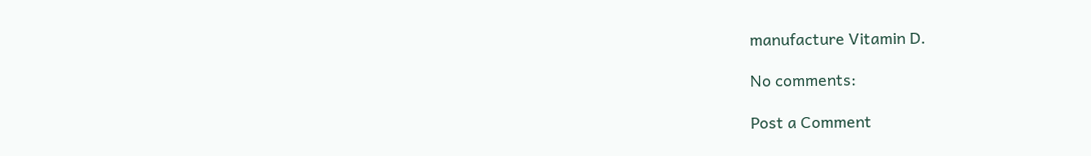manufacture Vitamin D.

No comments:

Post a Comment